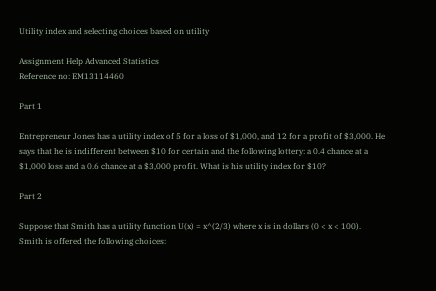Utility index and selecting choices based on utility

Assignment Help Advanced Statistics
Reference no: EM13114460

Part 1

Entrepreneur Jones has a utility index of 5 for a loss of $1,000, and 12 for a profit of $3,000. He says that he is indifferent between $10 for certain and the following lottery: a 0.4 chance at a $1,000 loss and a 0.6 chance at a $3,000 profit. What is his utility index for $10?

Part 2

Suppose that Smith has a utility function U(x) = x^(2/3) where x is in dollars (0 < x < 100). Smith is offered the following choices: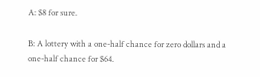A: $8 for sure.

B: A lottery with a one-half chance for zero dollars and a one-half chance for $64.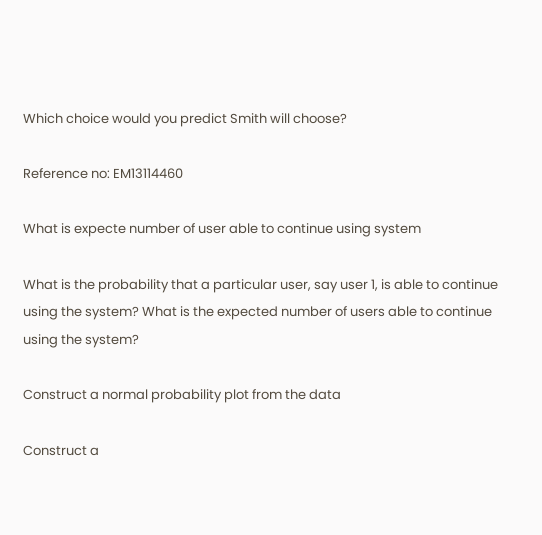Which choice would you predict Smith will choose?

Reference no: EM13114460

What is expecte number of user able to continue using system

What is the probability that a particular user, say user 1, is able to continue using the system? What is the expected number of users able to continue using the system?

Construct a normal probability plot from the data

Construct a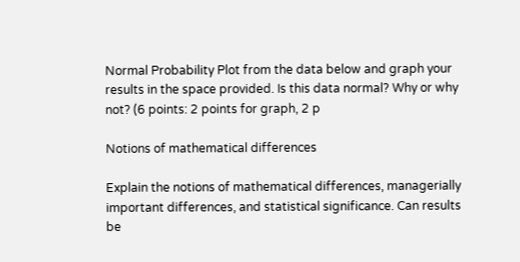Normal Probability Plot from the data below and graph your results in the space provided. Is this data normal? Why or why not? (6 points: 2 points for graph, 2 p

Notions of mathematical differences

Explain the notions of mathematical differences, managerially important differences, and statistical significance. Can results be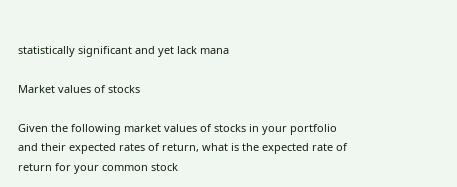statistically significant and yet lack mana

Market values of stocks

Given the following market values of stocks in your portfolio and their expected rates of return, what is the expected rate of return for your common stock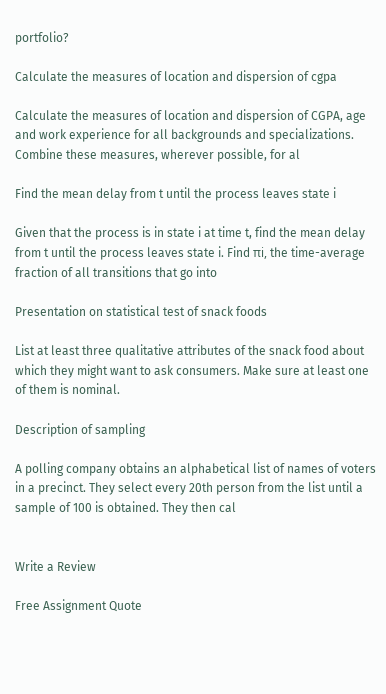portfolio?

Calculate the measures of location and dispersion of cgpa

Calculate the measures of location and dispersion of CGPA, age and work experience for all backgrounds and specializations. Combine these measures, wherever possible, for al

Find the mean delay from t until the process leaves state i

Given that the process is in state i at time t, find the mean delay from t until the process leaves state i. Find πi, the time-average fraction of all transitions that go into

Presentation on statistical test of snack foods

List at least three qualitative attributes of the snack food about which they might want to ask consumers. Make sure at least one of them is nominal.

Description of sampling

A polling company obtains an alphabetical list of names of voters in a precinct. They select every 20th person from the list until a sample of 100 is obtained. They then cal


Write a Review

Free Assignment Quote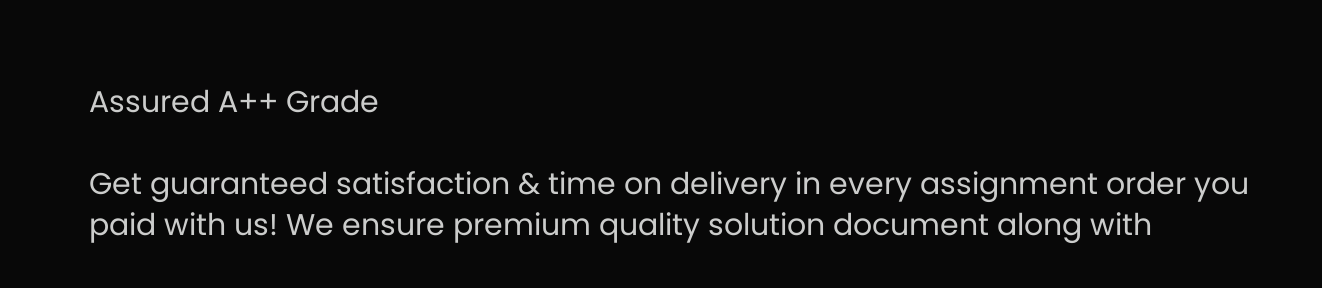Assured A++ Grade

Get guaranteed satisfaction & time on delivery in every assignment order you paid with us! We ensure premium quality solution document along with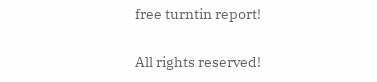free turntin report!

All rights reserved!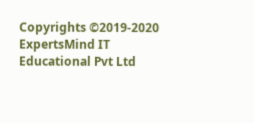Copyrights ©2019-2020 ExpertsMind IT Educational Pvt Ltd